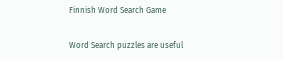Finnish Word Search Game

Word Search puzzles are useful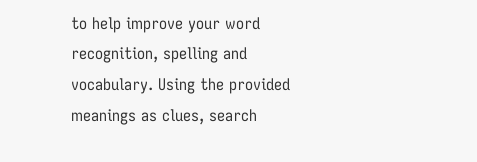to help improve your word recognition, spelling and vocabulary. Using the provided meanings as clues, search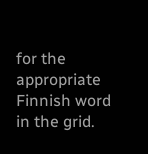for the appropriate Finnish word in the grid.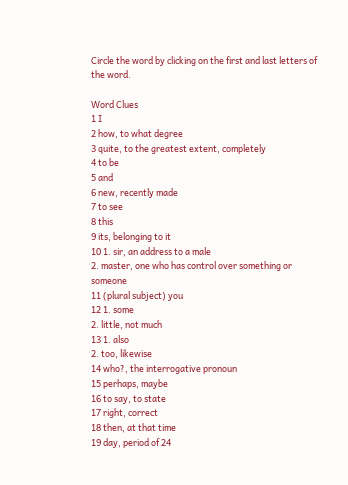Circle the word by clicking on the first and last letters of the word.

Word Clues
1 I
2 how, to what degree
3 quite, to the greatest extent, completely
4 to be
5 and
6 new, recently made
7 to see
8 this
9 its, belonging to it
10 1. sir, an address to a male
2. master, one who has control over something or someone
11 (plural subject) you
12 1. some
2. little, not much
13 1. also
2. too, likewise
14 who?, the interrogative pronoun
15 perhaps, maybe
16 to say, to state
17 right, correct
18 then, at that time
19 day, period of 24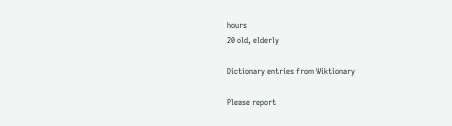hours
20 old, elderly

Dictionary entries from Wiktionary

Please report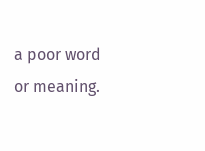a poor word or meaning.